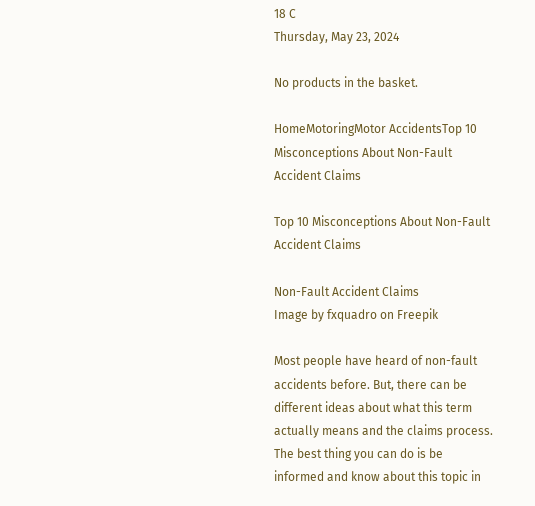18 C
Thursday, May 23, 2024

No products in the basket.

HomeMotoringMotor AccidentsTop 10 Misconceptions About Non-Fault Accident Claims

Top 10 Misconceptions About Non-Fault Accident Claims

Non-Fault Accident Claims
Image by fxquadro on Freepik

Most people have heard of non-fault accidents before. But, there can be different ideas about what this term actually means and the claims process. The best thing you can do is be informed and know about this topic in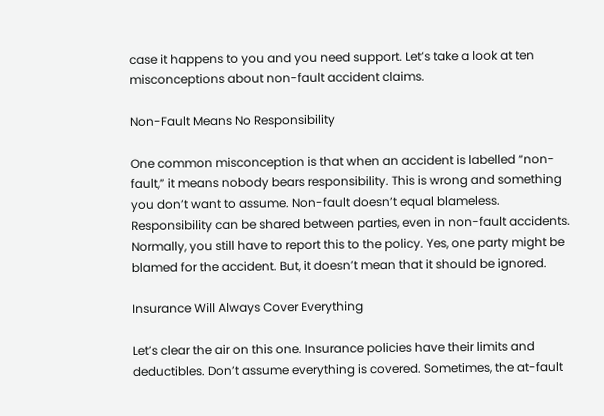case it happens to you and you need support. Let’s take a look at ten misconceptions about non-fault accident claims.

Non-Fault Means No Responsibility

One common misconception is that when an accident is labelled “non-fault,” it means nobody bears responsibility. This is wrong and something you don’t want to assume. Non-fault doesn’t equal blameless. Responsibility can be shared between parties, even in non-fault accidents. Normally, you still have to report this to the policy. Yes, one party might be blamed for the accident. But, it doesn’t mean that it should be ignored.

Insurance Will Always Cover Everything

Let’s clear the air on this one. Insurance policies have their limits and deductibles. Don’t assume everything is covered. Sometimes, the at-fault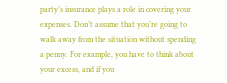party’s insurance plays a role in covering your expenses. Don’t assume that you’re going to walk away from the situation without spending a penny. For example, you have to think about your excess, and if you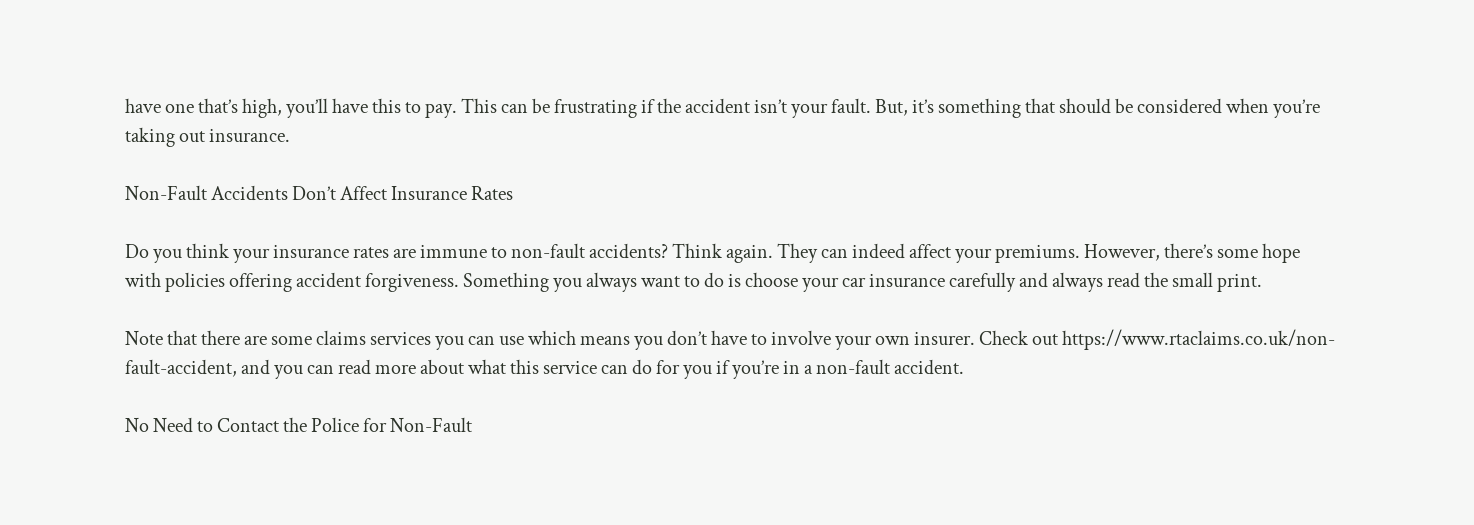have one that’s high, you’ll have this to pay. This can be frustrating if the accident isn’t your fault. But, it’s something that should be considered when you’re taking out insurance.

Non-Fault Accidents Don’t Affect Insurance Rates

Do you think your insurance rates are immune to non-fault accidents? Think again. They can indeed affect your premiums. However, there’s some hope with policies offering accident forgiveness. Something you always want to do is choose your car insurance carefully and always read the small print.

Note that there are some claims services you can use which means you don’t have to involve your own insurer. Check out https://www.rtaclaims.co.uk/non-fault-accident, and you can read more about what this service can do for you if you’re in a non-fault accident.

No Need to Contact the Police for Non-Fault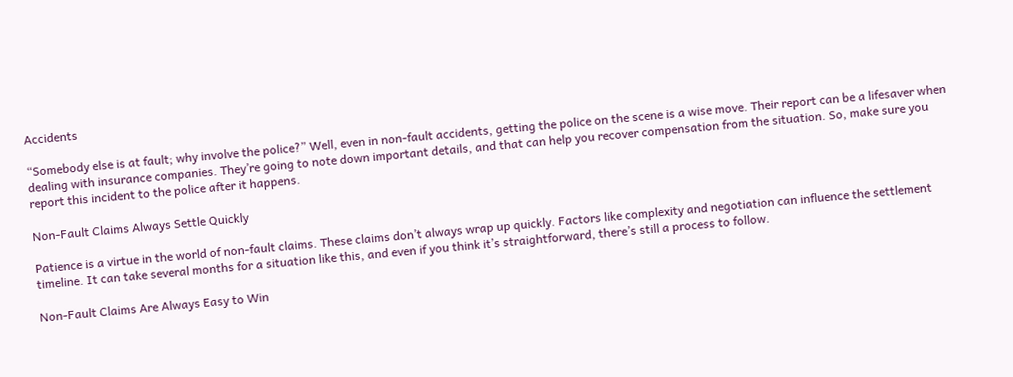Accidents

“Somebody else is at fault; why involve the police?” Well, even in non-fault accidents, getting the police on the scene is a wise move. Their report can be a lifesaver when dealing with insurance companies. They’re going to note down important details, and that can help you recover compensation from the situation. So, make sure you report this incident to the police after it happens.

Non-Fault Claims Always Settle Quickly

Patience is a virtue in the world of non-fault claims. These claims don’t always wrap up quickly. Factors like complexity and negotiation can influence the settlement timeline. It can take several months for a situation like this, and even if you think it’s straightforward, there’s still a process to follow.

Non-Fault Claims Are Always Easy to Win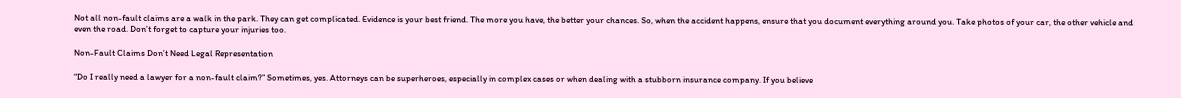Not all non-fault claims are a walk in the park. They can get complicated. Evidence is your best friend. The more you have, the better your chances. So, when the accident happens, ensure that you document everything around you. Take photos of your car, the other vehicle and even the road. Don’t forget to capture your injuries too.

Non-Fault Claims Don’t Need Legal Representation

“Do I really need a lawyer for a non-fault claim?” Sometimes, yes. Attorneys can be superheroes, especially in complex cases or when dealing with a stubborn insurance company. If you believe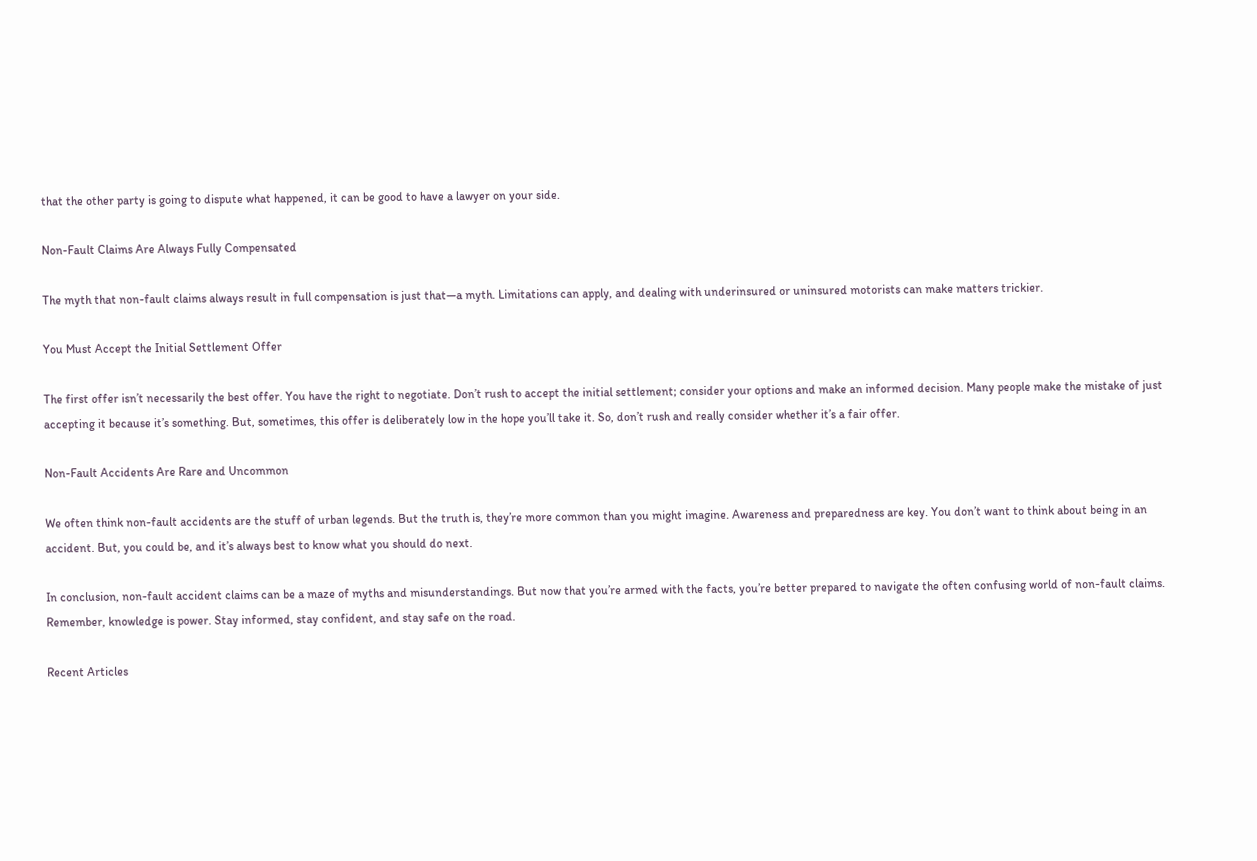that the other party is going to dispute what happened, it can be good to have a lawyer on your side.

Non-Fault Claims Are Always Fully Compensated

The myth that non-fault claims always result in full compensation is just that—a myth. Limitations can apply, and dealing with underinsured or uninsured motorists can make matters trickier.

You Must Accept the Initial Settlement Offer

The first offer isn’t necessarily the best offer. You have the right to negotiate. Don’t rush to accept the initial settlement; consider your options and make an informed decision. Many people make the mistake of just accepting it because it’s something. But, sometimes, this offer is deliberately low in the hope you’ll take it. So, don’t rush and really consider whether it’s a fair offer.

Non-Fault Accidents Are Rare and Uncommon

We often think non-fault accidents are the stuff of urban legends. But the truth is, they’re more common than you might imagine. Awareness and preparedness are key. You don’t want to think about being in an accident. But, you could be, and it’s always best to know what you should do next.

In conclusion, non-fault accident claims can be a maze of myths and misunderstandings. But now that you’re armed with the facts, you’re better prepared to navigate the often confusing world of non-fault claims. Remember, knowledge is power. Stay informed, stay confident, and stay safe on the road.

Recent Articles